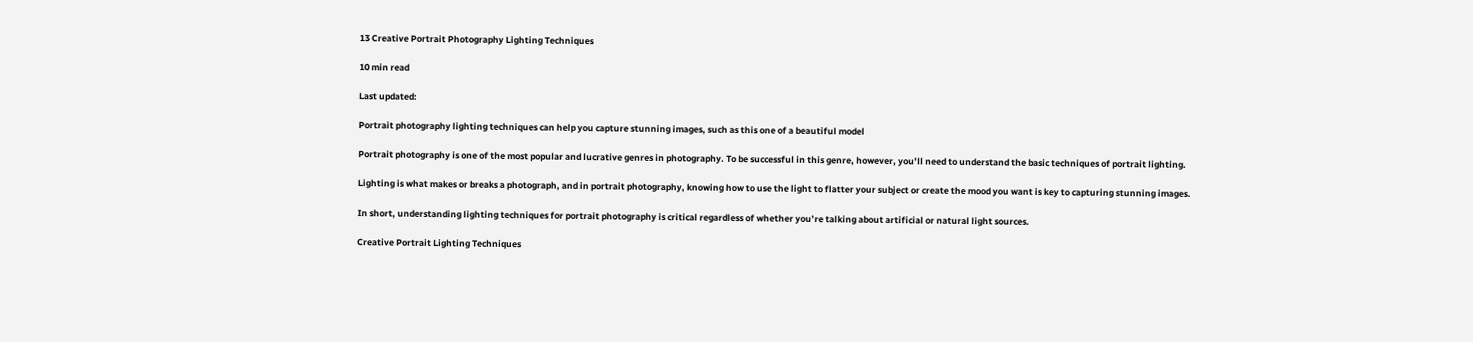13 Creative Portrait Photography Lighting Techniques

10 min read

Last updated:

Portrait photography lighting techniques can help you capture stunning images, such as this one of a beautiful model

Portrait photography is one of the most popular and lucrative genres in photography. To be successful in this genre, however, you’ll need to understand the basic techniques of portrait lighting.

Lighting is what makes or breaks a photograph, and in portrait photography, knowing how to use the light to flatter your subject or create the mood you want is key to capturing stunning images.

In short, understanding lighting techniques for portrait photography is critical regardless of whether you’re talking about artificial or natural light sources.

Creative Portrait Lighting Techniques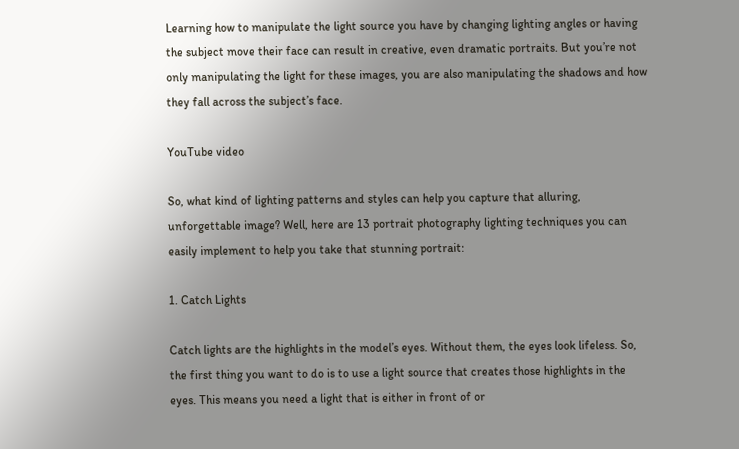Learning how to manipulate the light source you have by changing lighting angles or having the subject move their face can result in creative, even dramatic portraits. But you’re not only manipulating the light for these images, you are also manipulating the shadows and how they fall across the subject’s face.

YouTube video

So, what kind of lighting patterns and styles can help you capture that alluring, unforgettable image? Well, here are 13 portrait photography lighting techniques you can easily implement to help you take that stunning portrait:

1. Catch Lights

Catch lights are the highlights in the model’s eyes. Without them, the eyes look lifeless. So, the first thing you want to do is to use a light source that creates those highlights in the eyes. This means you need a light that is either in front of or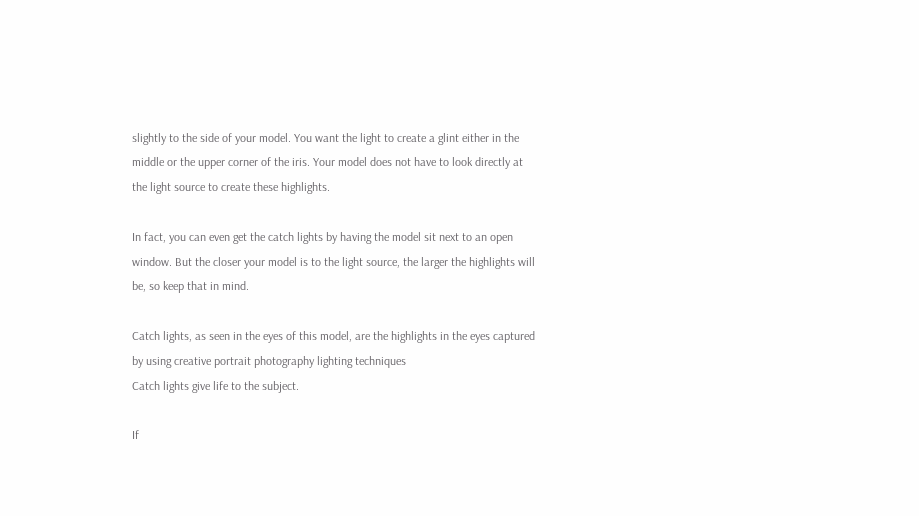slightly to the side of your model. You want the light to create a glint either in the middle or the upper corner of the iris. Your model does not have to look directly at the light source to create these highlights.

In fact, you can even get the catch lights by having the model sit next to an open window. But the closer your model is to the light source, the larger the highlights will be, so keep that in mind.

Catch lights, as seen in the eyes of this model, are the highlights in the eyes captured by using creative portrait photography lighting techniques
Catch lights give life to the subject.

If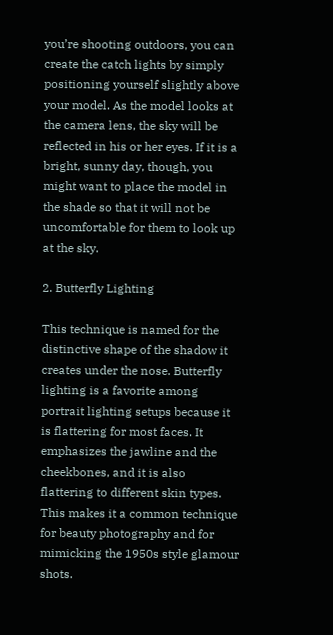you’re shooting outdoors, you can create the catch lights by simply positioning yourself slightly above your model. As the model looks at the camera lens, the sky will be reflected in his or her eyes. If it is a bright, sunny day, though, you might want to place the model in the shade so that it will not be uncomfortable for them to look up at the sky.

2. Butterfly Lighting

This technique is named for the distinctive shape of the shadow it creates under the nose. Butterfly lighting is a favorite among portrait lighting setups because it is flattering for most faces. It emphasizes the jawline and the cheekbones, and it is also flattering to different skin types. This makes it a common technique for beauty photography and for mimicking the 1950s style glamour shots.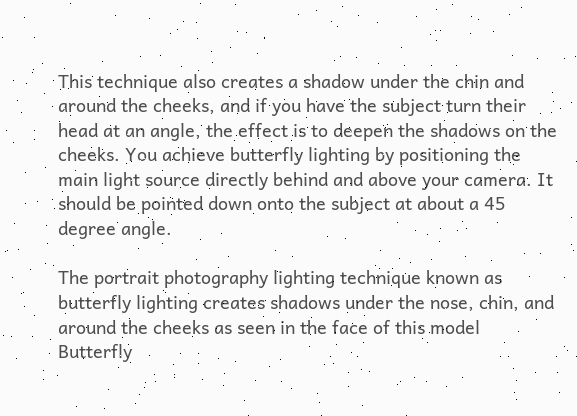This technique also creates a shadow under the chin and around the cheeks, and if you have the subject turn their head at an angle, the effect is to deepen the shadows on the cheeks. You achieve butterfly lighting by positioning the main light source directly behind and above your camera. It should be pointed down onto the subject at about a 45 degree angle.

The portrait photography lighting technique known as butterfly lighting creates shadows under the nose, chin, and around the cheeks as seen in the face of this model
Butterfly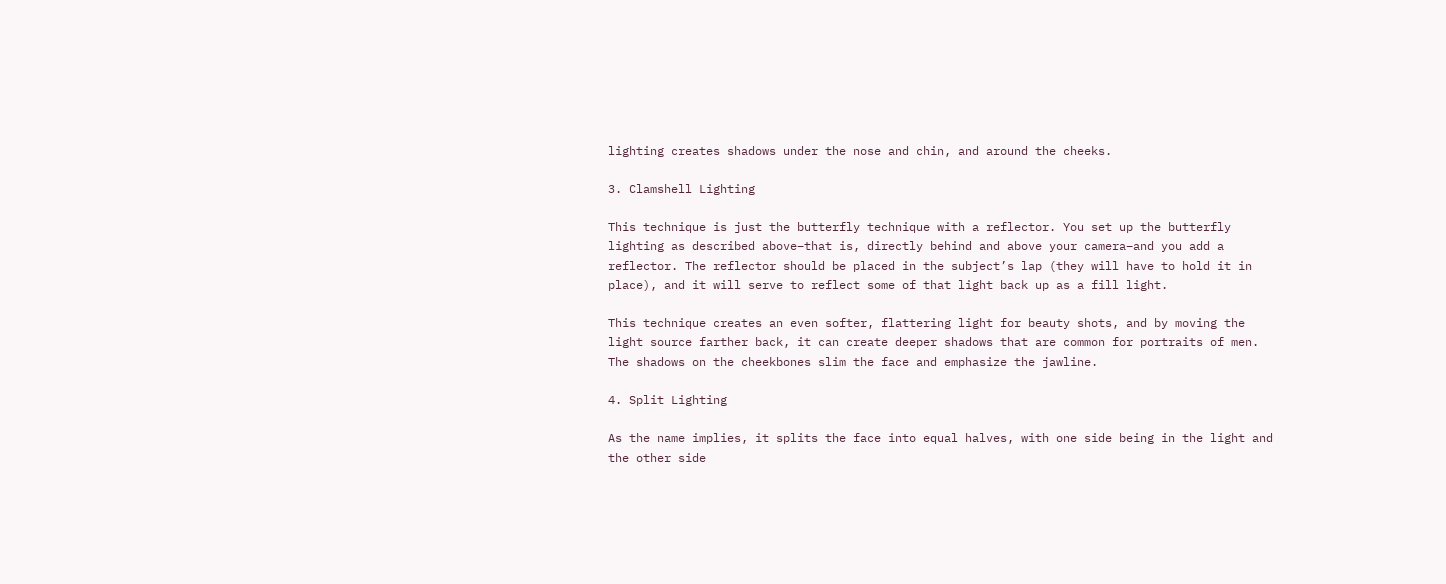lighting creates shadows under the nose and chin, and around the cheeks.

3. Clamshell Lighting

This technique is just the butterfly technique with a reflector. You set up the butterfly lighting as described above–that is, directly behind and above your camera–and you add a reflector. The reflector should be placed in the subject’s lap (they will have to hold it in place), and it will serve to reflect some of that light back up as a fill light.

This technique creates an even softer, flattering light for beauty shots, and by moving the light source farther back, it can create deeper shadows that are common for portraits of men. The shadows on the cheekbones slim the face and emphasize the jawline.

4. Split Lighting

As the name implies, it splits the face into equal halves, with one side being in the light and the other side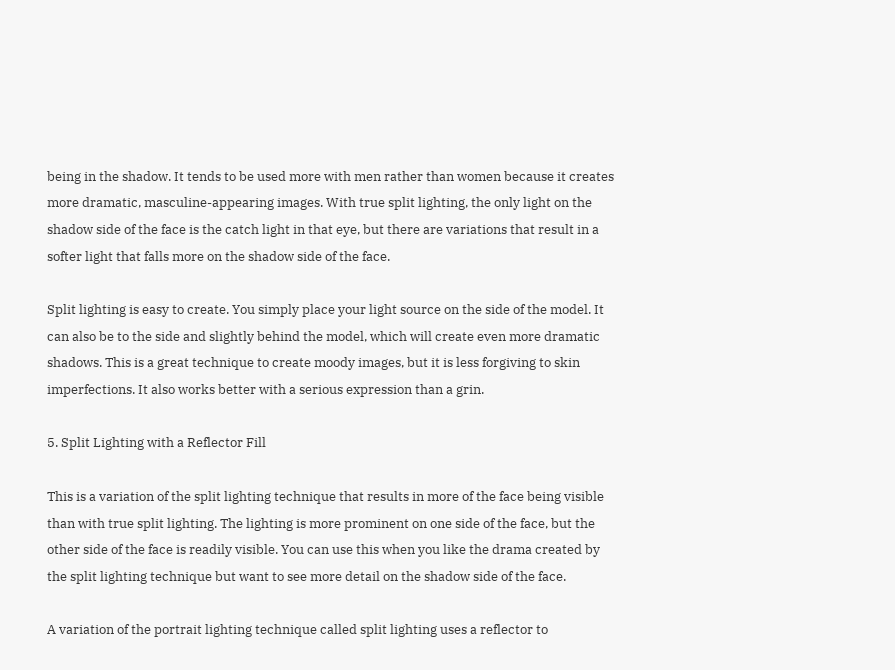being in the shadow. It tends to be used more with men rather than women because it creates more dramatic, masculine-appearing images. With true split lighting, the only light on the shadow side of the face is the catch light in that eye, but there are variations that result in a softer light that falls more on the shadow side of the face.

Split lighting is easy to create. You simply place your light source on the side of the model. It can also be to the side and slightly behind the model, which will create even more dramatic shadows. This is a great technique to create moody images, but it is less forgiving to skin imperfections. It also works better with a serious expression than a grin.

5. Split Lighting with a Reflector Fill

This is a variation of the split lighting technique that results in more of the face being visible than with true split lighting. The lighting is more prominent on one side of the face, but the other side of the face is readily visible. You can use this when you like the drama created by the split lighting technique but want to see more detail on the shadow side of the face.

A variation of the portrait lighting technique called split lighting uses a reflector to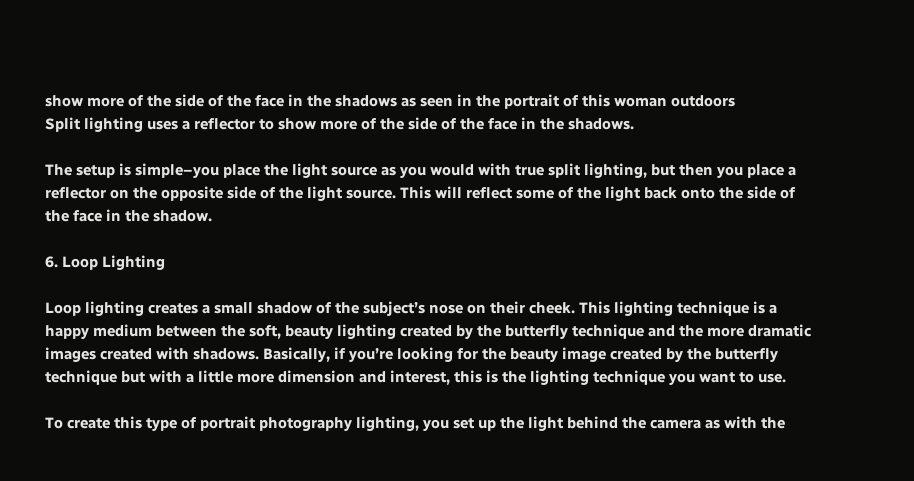show more of the side of the face in the shadows as seen in the portrait of this woman outdoors
Split lighting uses a reflector to show more of the side of the face in the shadows.

The setup is simple–you place the light source as you would with true split lighting, but then you place a reflector on the opposite side of the light source. This will reflect some of the light back onto the side of the face in the shadow.

6. Loop Lighting

Loop lighting creates a small shadow of the subject’s nose on their cheek. This lighting technique is a happy medium between the soft, beauty lighting created by the butterfly technique and the more dramatic images created with shadows. Basically, if you’re looking for the beauty image created by the butterfly technique but with a little more dimension and interest, this is the lighting technique you want to use.

To create this type of portrait photography lighting, you set up the light behind the camera as with the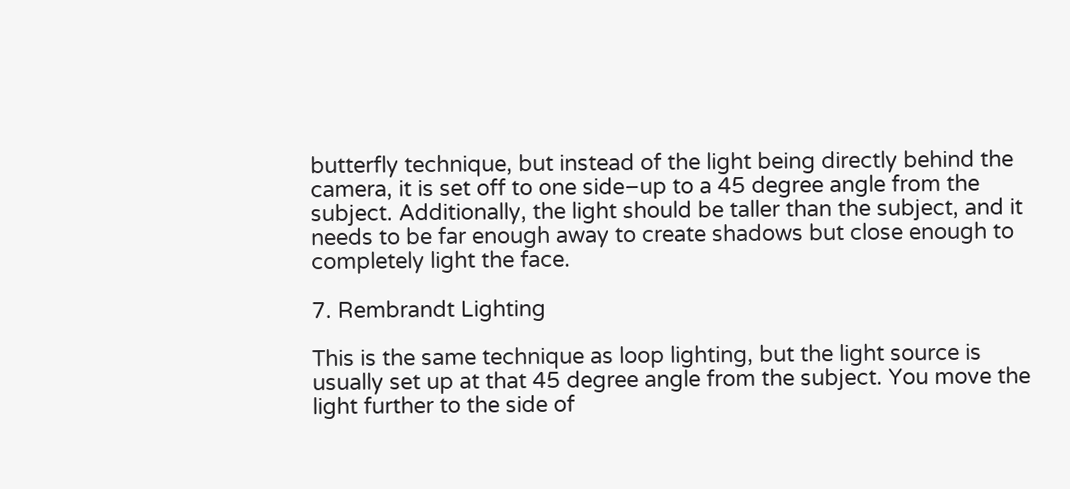butterfly technique, but instead of the light being directly behind the camera, it is set off to one side–up to a 45 degree angle from the subject. Additionally, the light should be taller than the subject, and it needs to be far enough away to create shadows but close enough to completely light the face.

7. Rembrandt Lighting

This is the same technique as loop lighting, but the light source is usually set up at that 45 degree angle from the subject. You move the light further to the side of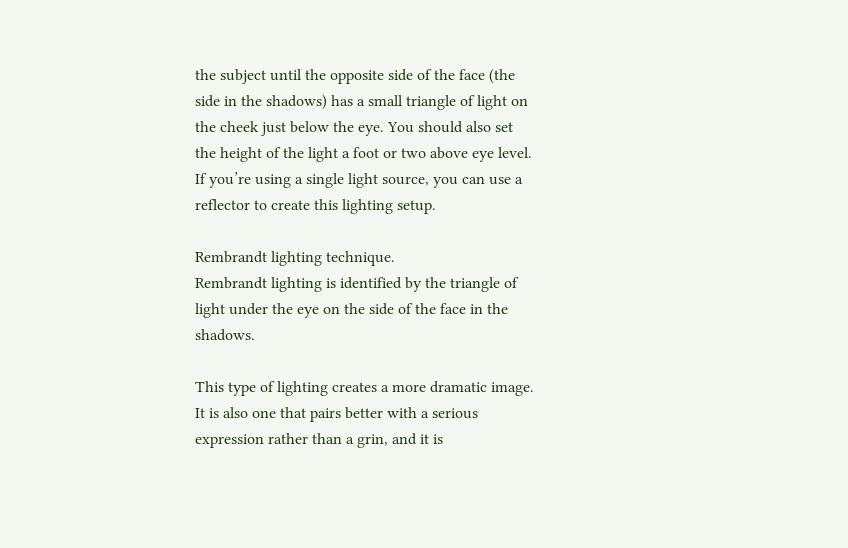the subject until the opposite side of the face (the side in the shadows) has a small triangle of light on the cheek just below the eye. You should also set the height of the light a foot or two above eye level. If you’re using a single light source, you can use a reflector to create this lighting setup.

Rembrandt lighting technique.
Rembrandt lighting is identified by the triangle of light under the eye on the side of the face in the shadows.

This type of lighting creates a more dramatic image. It is also one that pairs better with a serious expression rather than a grin, and it is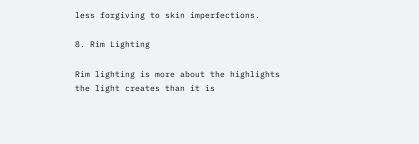less forgiving to skin imperfections.

8. Rim Lighting

Rim lighting is more about the highlights the light creates than it is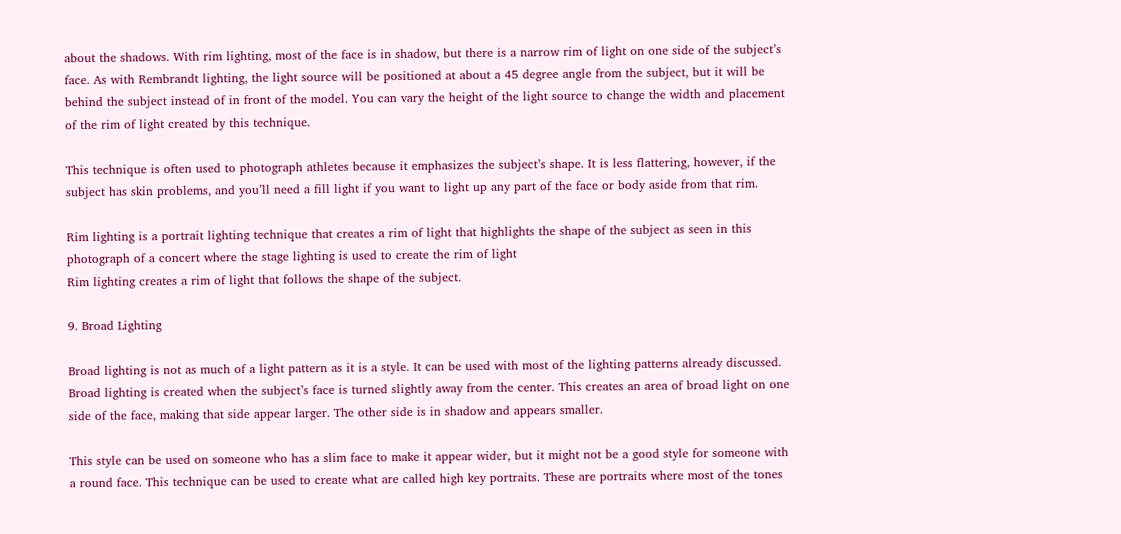about the shadows. With rim lighting, most of the face is in shadow, but there is a narrow rim of light on one side of the subject’s face. As with Rembrandt lighting, the light source will be positioned at about a 45 degree angle from the subject, but it will be behind the subject instead of in front of the model. You can vary the height of the light source to change the width and placement of the rim of light created by this technique.

This technique is often used to photograph athletes because it emphasizes the subject’s shape. It is less flattering, however, if the subject has skin problems, and you’ll need a fill light if you want to light up any part of the face or body aside from that rim.

Rim lighting is a portrait lighting technique that creates a rim of light that highlights the shape of the subject as seen in this photograph of a concert where the stage lighting is used to create the rim of light
Rim lighting creates a rim of light that follows the shape of the subject.

9. Broad Lighting

Broad lighting is not as much of a light pattern as it is a style. It can be used with most of the lighting patterns already discussed. Broad lighting is created when the subject’s face is turned slightly away from the center. This creates an area of broad light on one side of the face, making that side appear larger. The other side is in shadow and appears smaller.

This style can be used on someone who has a slim face to make it appear wider, but it might not be a good style for someone with a round face. This technique can be used to create what are called high key portraits. These are portraits where most of the tones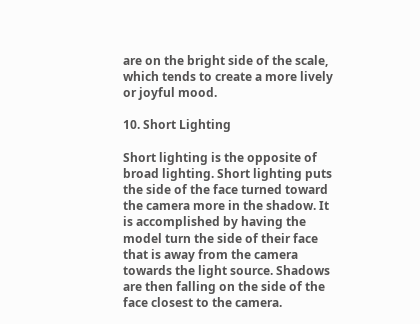are on the bright side of the scale, which tends to create a more lively or joyful mood.

10. Short Lighting

Short lighting is the opposite of broad lighting. Short lighting puts the side of the face turned toward the camera more in the shadow. It is accomplished by having the model turn the side of their face that is away from the camera towards the light source. Shadows are then falling on the side of the face closest to the camera.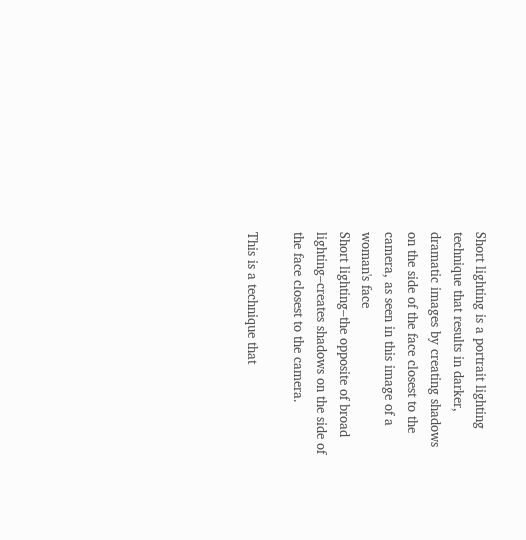Short lighting is a portrait lighting technique that results in darker, dramatic images by creating shadows on the side of the face closest to the camera, as seen in this image of a woman's face
Short lighting–the opposite of broad lighting–creates shadows on the side of the face closest to the camera.

This is a technique that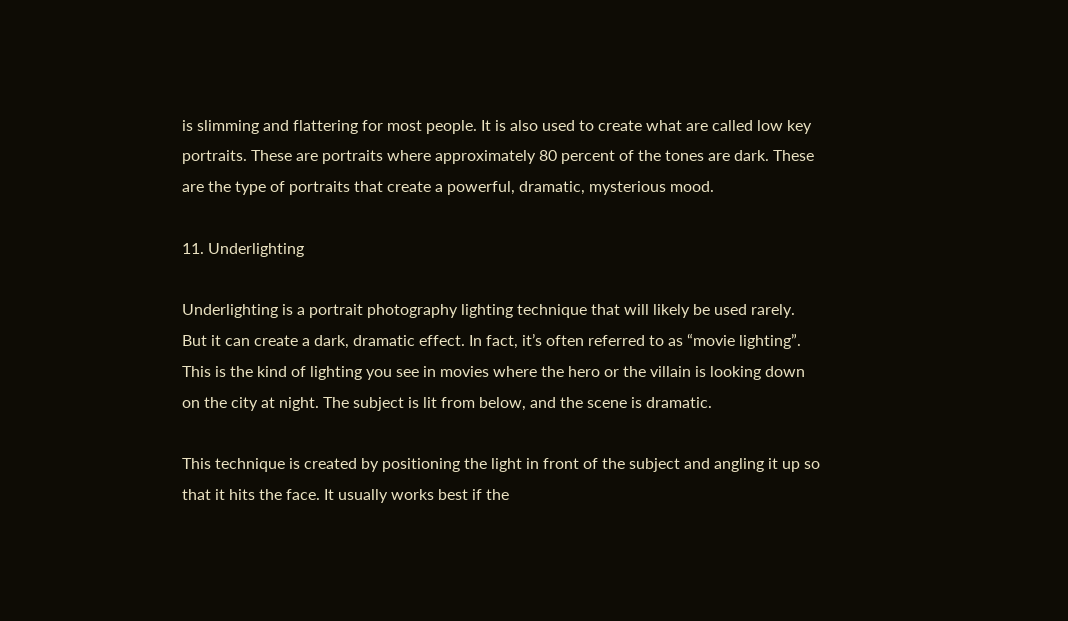is slimming and flattering for most people. It is also used to create what are called low key portraits. These are portraits where approximately 80 percent of the tones are dark. These are the type of portraits that create a powerful, dramatic, mysterious mood.

11. Underlighting

Underlighting is a portrait photography lighting technique that will likely be used rarely. But it can create a dark, dramatic effect. In fact, it’s often referred to as “movie lighting”. This is the kind of lighting you see in movies where the hero or the villain is looking down on the city at night. The subject is lit from below, and the scene is dramatic.

This technique is created by positioning the light in front of the subject and angling it up so that it hits the face. It usually works best if the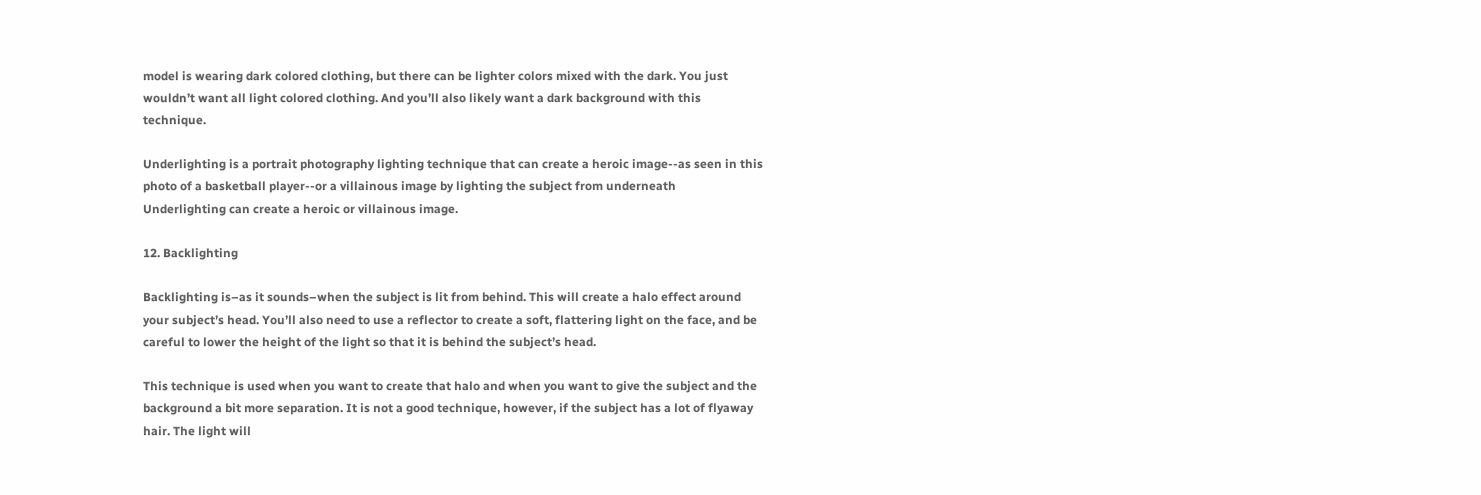model is wearing dark colored clothing, but there can be lighter colors mixed with the dark. You just wouldn’t want all light colored clothing. And you’ll also likely want a dark background with this technique.

Underlighting is a portrait photography lighting technique that can create a heroic image--as seen in this photo of a basketball player--or a villainous image by lighting the subject from underneath
Underlighting can create a heroic or villainous image.

12. Backlighting

Backlighting is–as it sounds–when the subject is lit from behind. This will create a halo effect around your subject’s head. You’ll also need to use a reflector to create a soft, flattering light on the face, and be careful to lower the height of the light so that it is behind the subject’s head.

This technique is used when you want to create that halo and when you want to give the subject and the background a bit more separation. It is not a good technique, however, if the subject has a lot of flyaway hair. The light will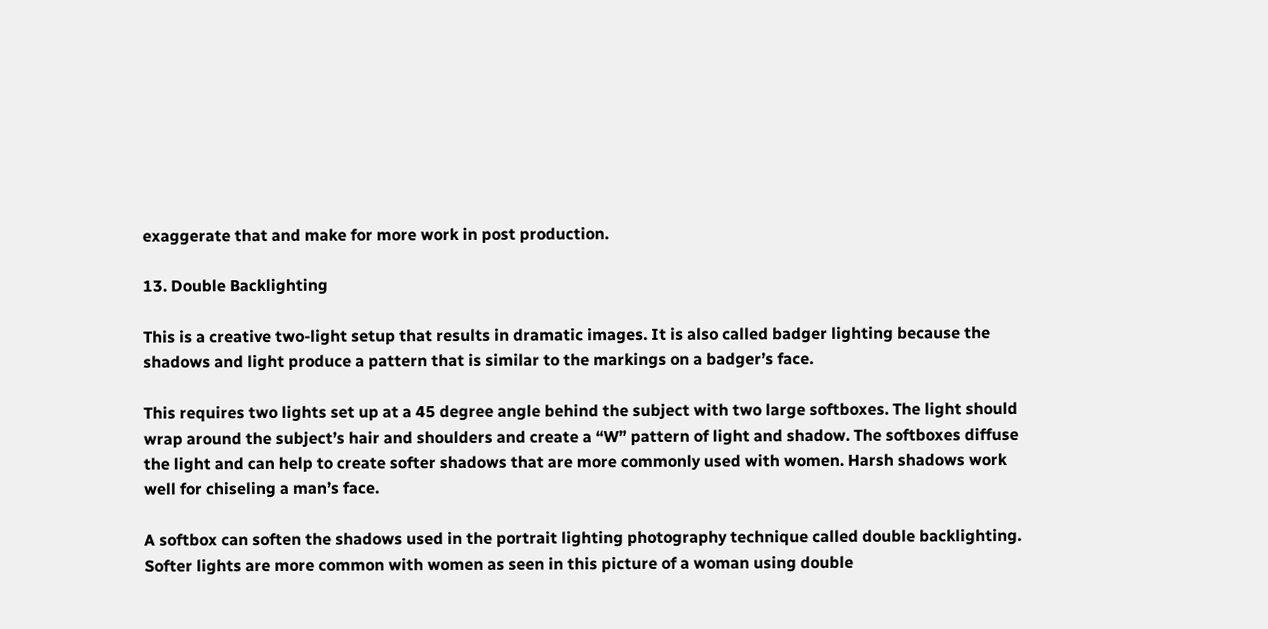exaggerate that and make for more work in post production.

13. Double Backlighting

This is a creative two-light setup that results in dramatic images. It is also called badger lighting because the shadows and light produce a pattern that is similar to the markings on a badger’s face.

This requires two lights set up at a 45 degree angle behind the subject with two large softboxes. The light should wrap around the subject’s hair and shoulders and create a “W” pattern of light and shadow. The softboxes diffuse the light and can help to create softer shadows that are more commonly used with women. Harsh shadows work well for chiseling a man’s face.

A softbox can soften the shadows used in the portrait lighting photography technique called double backlighting. Softer lights are more common with women as seen in this picture of a woman using double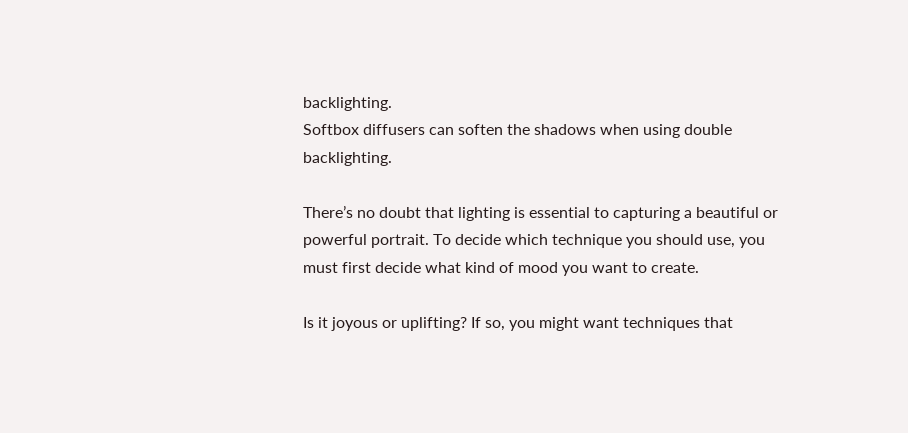backlighting.
Softbox diffusers can soften the shadows when using double backlighting.

There’s no doubt that lighting is essential to capturing a beautiful or powerful portrait. To decide which technique you should use, you must first decide what kind of mood you want to create.

Is it joyous or uplifting? If so, you might want techniques that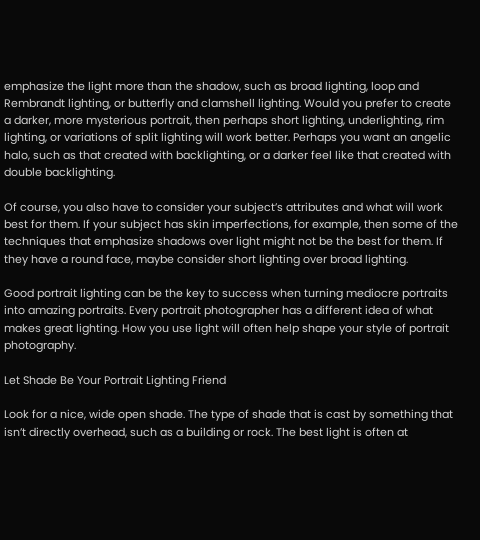emphasize the light more than the shadow, such as broad lighting, loop and Rembrandt lighting, or butterfly and clamshell lighting. Would you prefer to create a darker, more mysterious portrait, then perhaps short lighting, underlighting, rim lighting, or variations of split lighting will work better. Perhaps you want an angelic halo, such as that created with backlighting, or a darker feel like that created with double backlighting.

Of course, you also have to consider your subject’s attributes and what will work best for them. If your subject has skin imperfections, for example, then some of the techniques that emphasize shadows over light might not be the best for them. If they have a round face, maybe consider short lighting over broad lighting.

Good portrait lighting can be the key to success when turning mediocre portraits into amazing portraits. Every portrait photographer has a different idea of what makes great lighting. How you use light will often help shape your style of portrait photography.

Let Shade Be Your Portrait Lighting Friend

Look for a nice, wide open shade. The type of shade that is cast by something that isn’t directly overhead, such as a building or rock. The best light is often at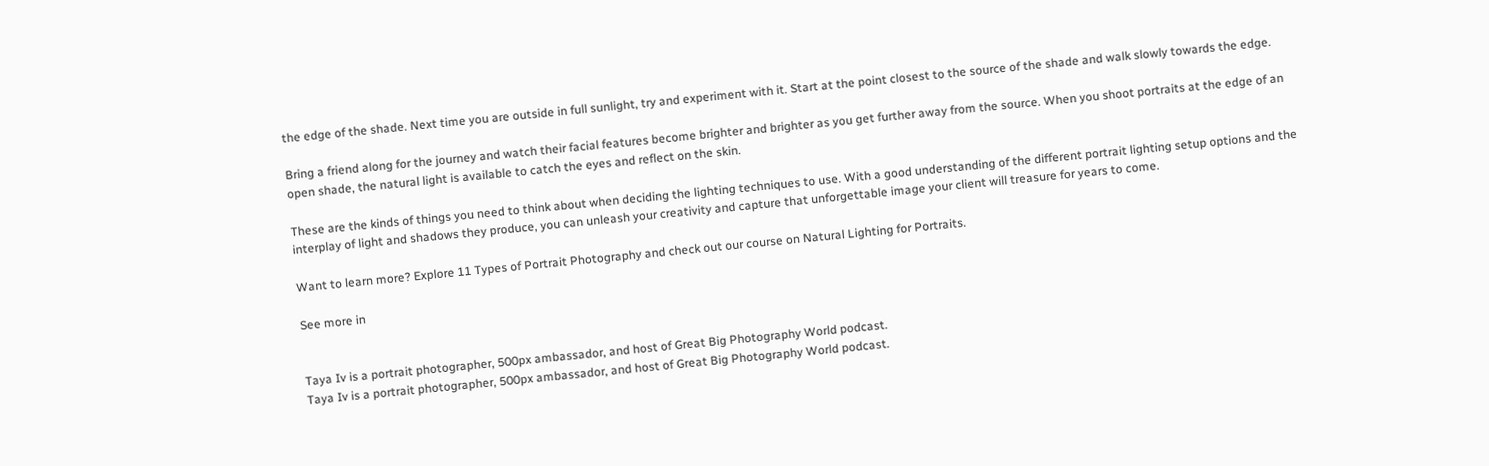the edge of the shade. Next time you are outside in full sunlight, try and experiment with it. Start at the point closest to the source of the shade and walk slowly towards the edge.

Bring a friend along for the journey and watch their facial features become brighter and brighter as you get further away from the source. When you shoot portraits at the edge of an open shade, the natural light is available to catch the eyes and reflect on the skin.

These are the kinds of things you need to think about when deciding the lighting techniques to use. With a good understanding of the different portrait lighting setup options and the interplay of light and shadows they produce, you can unleash your creativity and capture that unforgettable image your client will treasure for years to come.

Want to learn more? Explore 11 Types of Portrait Photography and check out our course on Natural Lighting for Portraits.

See more in


Taya Iv is a portrait photographer, 500px ambassador, and host of Great Big Photography World podcast.
Taya Iv is a portrait photographer, 500px ambassador, and host of Great Big Photography World podcast.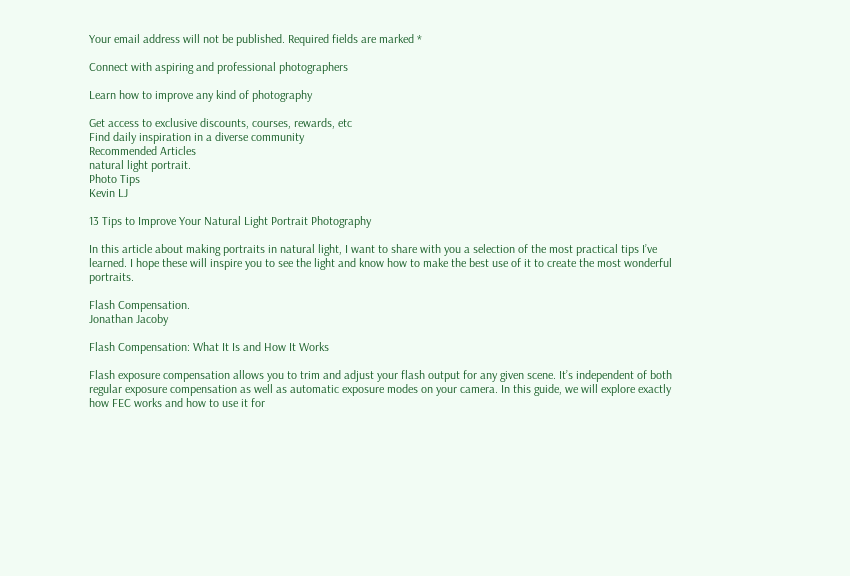Your email address will not be published. Required fields are marked *

Connect with aspiring and professional photographers

Learn how to improve any kind of photography

Get access to exclusive discounts, courses, rewards, etc
Find daily inspiration in a diverse community
Recommended Articles
natural light portrait.
Photo Tips
Kevin LJ

13 Tips to Improve Your Natural Light Portrait Photography

In this article about making portraits in natural light, I want to share with you a selection of the most practical tips I’ve learned. I hope these will inspire you to see the light and know how to make the best use of it to create the most wonderful portraits.

Flash Compensation.
Jonathan Jacoby

Flash Compensation: What It Is and How It Works

Flash exposure compensation allows you to trim and adjust your flash output for any given scene. It’s independent of both regular exposure compensation as well as automatic exposure modes on your camera. In this guide, we will explore exactly how FEC works and how to use it for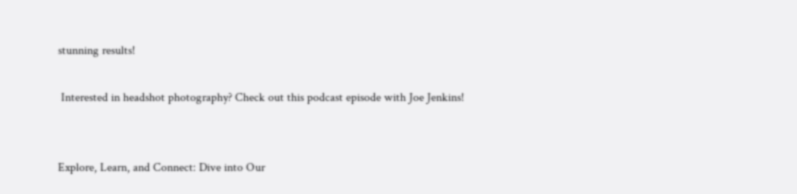stunning results!

 Interested in headshot photography? Check out this podcast episode with Joe Jenkins!


Explore, Learn, and Connect: Dive into Our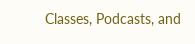Classes, Podcasts, and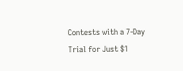Contests with a 7-Day Trial for Just $1